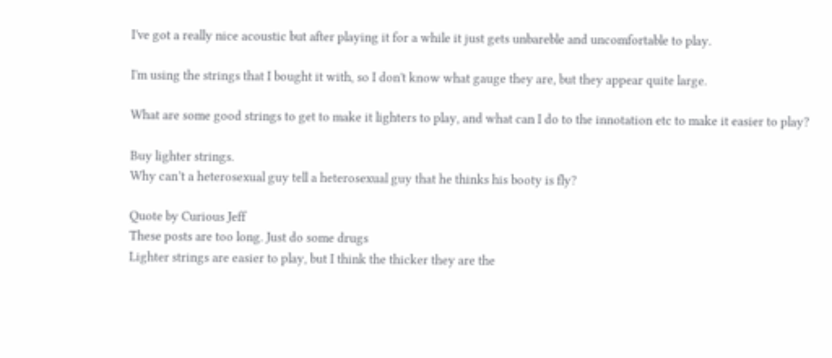I've got a really nice acoustic but after playing it for a while it just gets unbareble and uncomfortable to play.

I'm using the strings that I bought it with, so I don't know what gauge they are, but they appear quite large.

What are some good strings to get to make it lighters to play, and what can I do to the innotation etc to make it easier to play?

Buy lighter strings.
Why can’t a heterosexual guy tell a heterosexual guy that he thinks his booty is fly?

Quote by Curious Jeff
These posts are too long. Just do some drugs
Lighter strings are easier to play, but I think the thicker they are the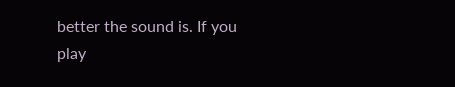better the sound is. If you play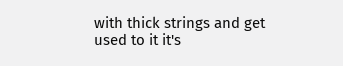with thick strings and get used to it it's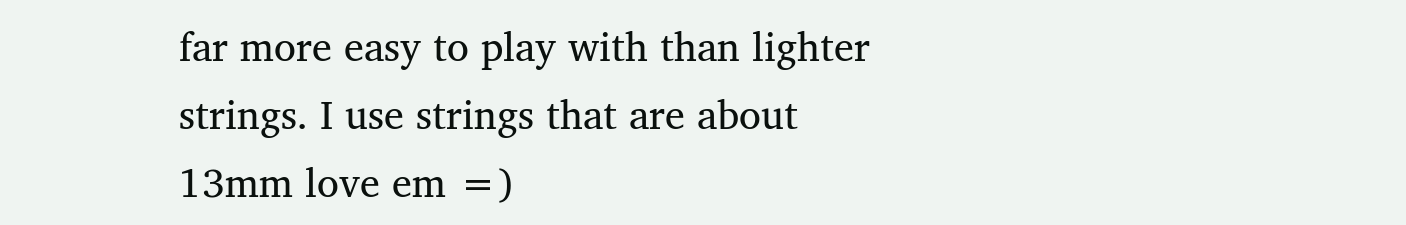far more easy to play with than lighter strings. I use strings that are about 13mm love em =)